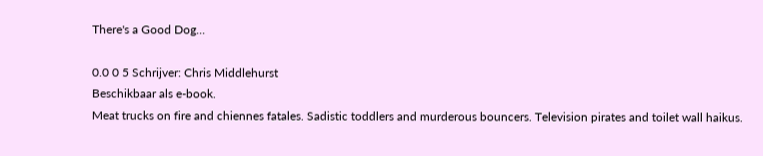There's a Good Dog...

0.0 0 5 Schrijver: Chris Middlehurst
Beschikbaar als e-book.
Meat trucks on fire and chiennes fatales. Sadistic toddlers and murderous bouncers. Television pirates and toilet wall haikus.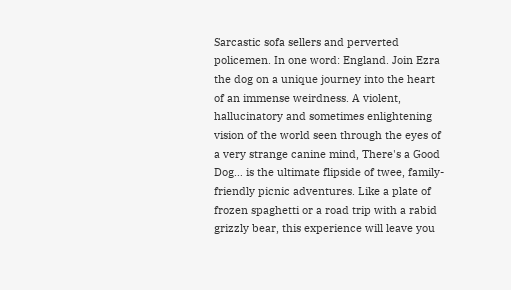Sarcastic sofa sellers and perverted policemen. In one word: England. Join Ezra the dog on a unique journey into the heart of an immense weirdness. A violent, hallucinatory and sometimes enlightening vision of the world seen through the eyes of a very strange canine mind, There's a Good Dog… is the ultimate flipside of twee, family-friendly picnic adventures. Like a plate of frozen spaghetti or a road trip with a rabid grizzly bear, this experience will leave you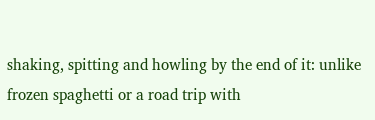shaking, spitting and howling by the end of it: unlike frozen spaghetti or a road trip with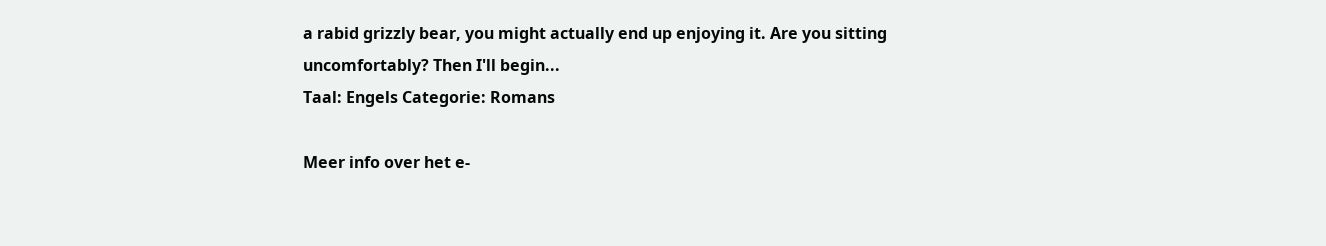a rabid grizzly bear, you might actually end up enjoying it. Are you sitting uncomfortably? Then I'll begin...
Taal: Engels Categorie: Romans

Meer info over het e-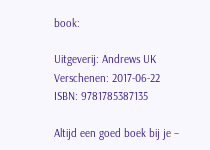book:

Uitgeverij: Andrews UK
Verschenen: 2017-06-22
ISBN: 9781785387135

Altijd een goed boek bij je –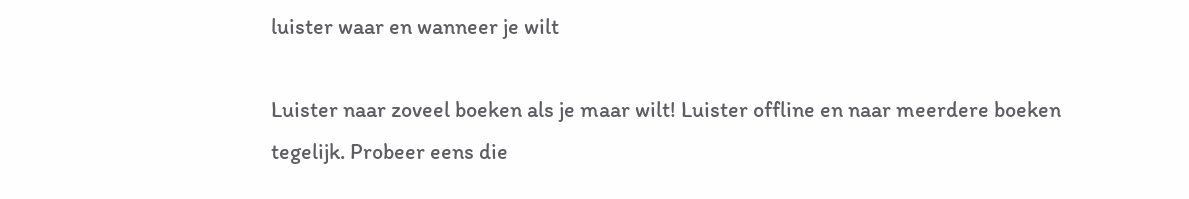luister waar en wanneer je wilt

Luister naar zoveel boeken als je maar wilt! Luister offline en naar meerdere boeken tegelijk. Probeer eens die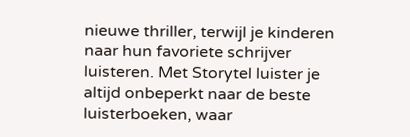nieuwe thriller, terwijl je kinderen naar hun favoriete schrijver luisteren. Met Storytel luister je altijd onbeperkt naar de beste luisterboeken, waar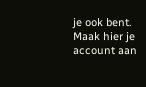je ook bent.
Maak hier je account aan